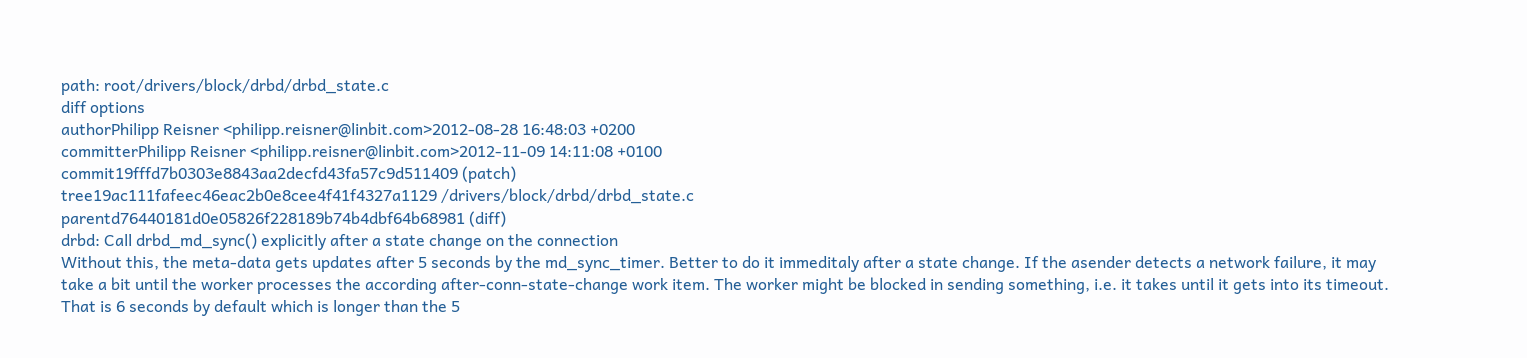path: root/drivers/block/drbd/drbd_state.c
diff options
authorPhilipp Reisner <philipp.reisner@linbit.com>2012-08-28 16:48:03 +0200
committerPhilipp Reisner <philipp.reisner@linbit.com>2012-11-09 14:11:08 +0100
commit19fffd7b0303e8843aa2decfd43fa57c9d511409 (patch)
tree19ac111fafeec46eac2b0e8cee4f41f4327a1129 /drivers/block/drbd/drbd_state.c
parentd76440181d0e05826f228189b74b4dbf64b68981 (diff)
drbd: Call drbd_md_sync() explicitly after a state change on the connection
Without this, the meta-data gets updates after 5 seconds by the md_sync_timer. Better to do it immeditaly after a state change. If the asender detects a network failure, it may take a bit until the worker processes the according after-conn-state-change work item. The worker might be blocked in sending something, i.e. it takes until it gets into its timeout. That is 6 seconds by default which is longer than the 5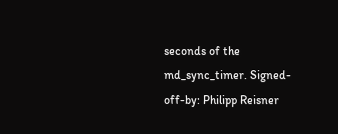seconds of the md_sync_timer. Signed-off-by: Philipp Reisner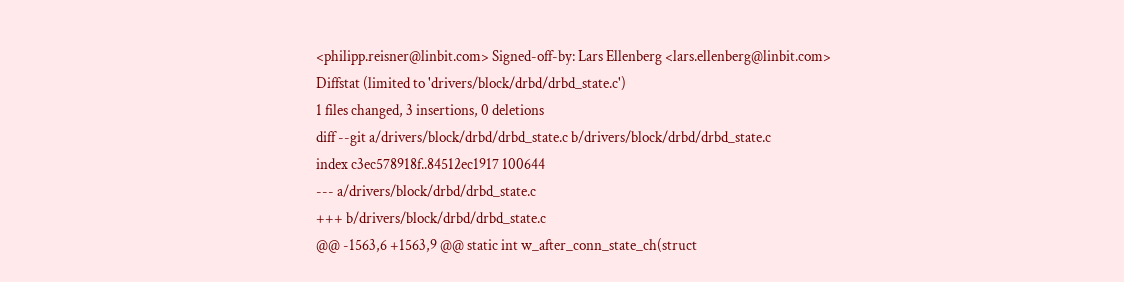<philipp.reisner@linbit.com> Signed-off-by: Lars Ellenberg <lars.ellenberg@linbit.com>
Diffstat (limited to 'drivers/block/drbd/drbd_state.c')
1 files changed, 3 insertions, 0 deletions
diff --git a/drivers/block/drbd/drbd_state.c b/drivers/block/drbd/drbd_state.c
index c3ec578918f..84512ec1917 100644
--- a/drivers/block/drbd/drbd_state.c
+++ b/drivers/block/drbd/drbd_state.c
@@ -1563,6 +1563,9 @@ static int w_after_conn_state_ch(struct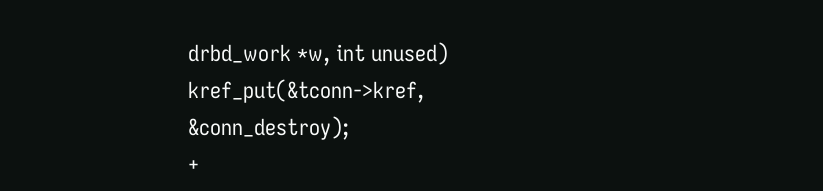drbd_work *w, int unused)
kref_put(&tconn->kref, &conn_destroy);
+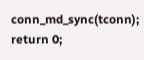conn_md_sync(tconn);
return 0;